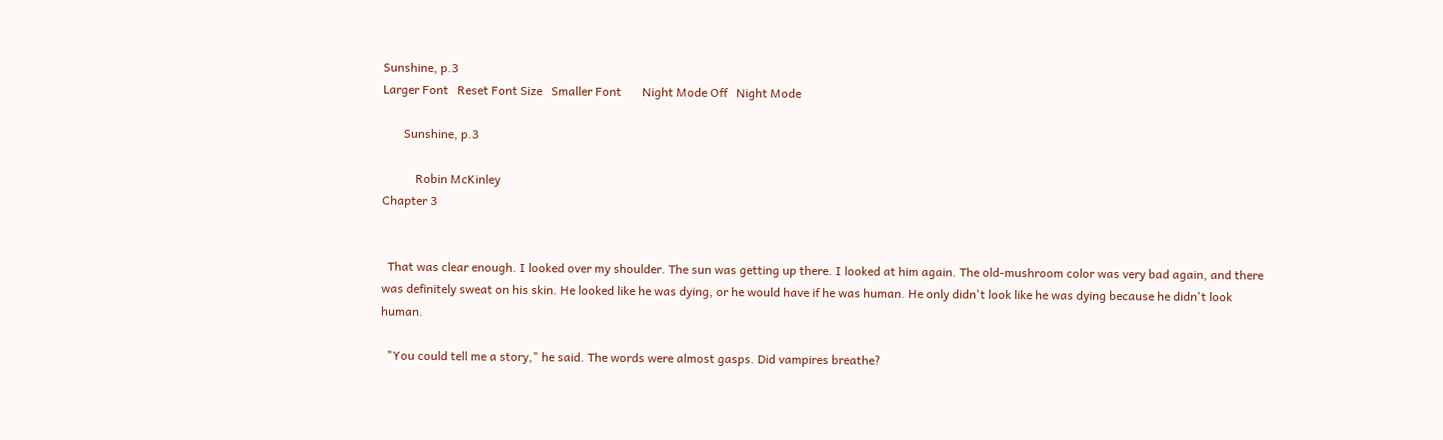Sunshine, p.3
Larger Font   Reset Font Size   Smaller Font       Night Mode Off   Night Mode

       Sunshine, p.3

           Robin McKinley
Chapter 3


  That was clear enough. I looked over my shoulder. The sun was getting up there. I looked at him again. The old-mushroom color was very bad again, and there was definitely sweat on his skin. He looked like he was dying, or he would have if he was human. He only didn't look like he was dying because he didn't look human.

  "You could tell me a story," he said. The words were almost gasps. Did vampires breathe?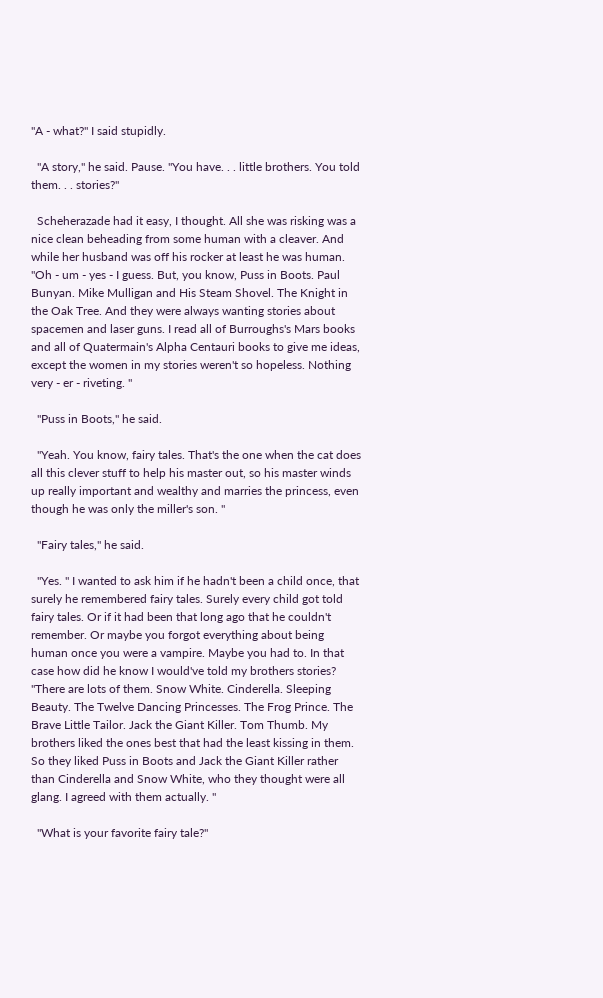"A - what?" I said stupidly.

  "A story," he said. Pause. "You have. . . little brothers. You told them. . . stories?"

  Scheherazade had it easy, I thought. All she was risking was a nice clean beheading from some human with a cleaver. And while her husband was off his rocker at least he was human. "Oh - um - yes - I guess. But, you know, Puss in Boots. Paul Bunyan. Mike Mulligan and His Steam Shovel. The Knight in the Oak Tree. And they were always wanting stories about spacemen and laser guns. I read all of Burroughs's Mars books and all of Quatermain's Alpha Centauri books to give me ideas, except the women in my stories weren't so hopeless. Nothing very - er - riveting. "

  "Puss in Boots," he said.

  "Yeah. You know, fairy tales. That's the one when the cat does all this clever stuff to help his master out, so his master winds up really important and wealthy and marries the princess, even though he was only the miller's son. "

  "Fairy tales," he said.

  "Yes. " I wanted to ask him if he hadn't been a child once, that surely he remembered fairy tales. Surely every child got told fairy tales. Or if it had been that long ago that he couldn't remember. Or maybe you forgot everything about being human once you were a vampire. Maybe you had to. In that case how did he know I would've told my brothers stories? "There are lots of them. Snow White. Cinderella. Sleeping Beauty. The Twelve Dancing Princesses. The Frog Prince. The Brave Little Tailor. Jack the Giant Killer. Tom Thumb. My brothers liked the ones best that had the least kissing in them. So they liked Puss in Boots and Jack the Giant Killer rather than Cinderella and Snow White, who they thought were all glang. I agreed with them actually. "

  "What is your favorite fairy tale?"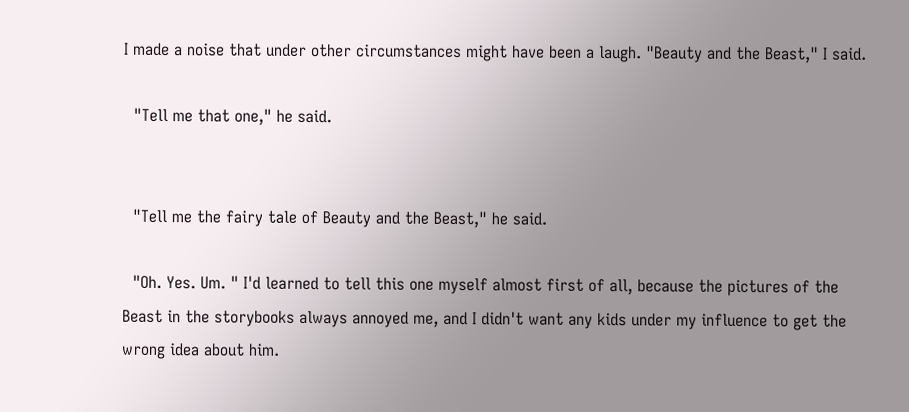I made a noise that under other circumstances might have been a laugh. "Beauty and the Beast," I said.

  "Tell me that one," he said.


  "Tell me the fairy tale of Beauty and the Beast," he said.

  "Oh. Yes. Um. " I'd learned to tell this one myself almost first of all, because the pictures of the Beast in the storybooks always annoyed me, and I didn't want any kids under my influence to get the wrong idea about him.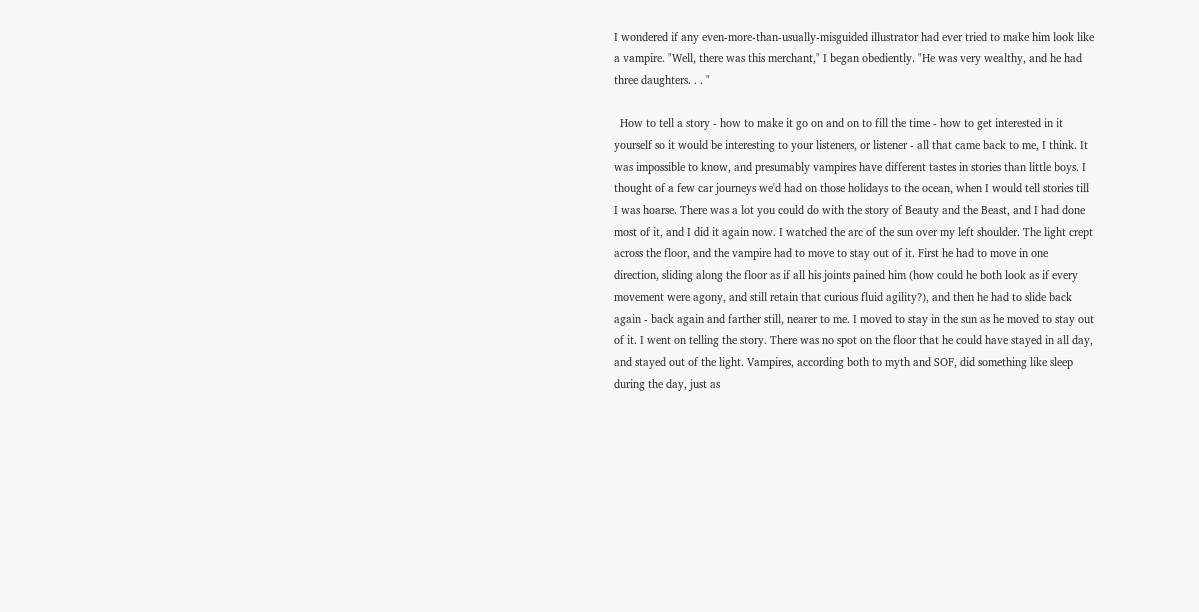I wondered if any even-more-than-usually-misguided illustrator had ever tried to make him look like a vampire. "Well, there was this merchant," I began obediently. "He was very wealthy, and he had three daughters. . . "

  How to tell a story - how to make it go on and on to fill the time - how to get interested in it yourself so it would be interesting to your listeners, or listener - all that came back to me, I think. It was impossible to know, and presumably vampires have different tastes in stories than little boys. I thought of a few car journeys we'd had on those holidays to the ocean, when I would tell stories till I was hoarse. There was a lot you could do with the story of Beauty and the Beast, and I had done most of it, and I did it again now. I watched the arc of the sun over my left shoulder. The light crept across the floor, and the vampire had to move to stay out of it. First he had to move in one direction, sliding along the floor as if all his joints pained him (how could he both look as if every movement were agony, and still retain that curious fluid agility?), and then he had to slide back again - back again and farther still, nearer to me. I moved to stay in the sun as he moved to stay out of it. I went on telling the story. There was no spot on the floor that he could have stayed in all day, and stayed out of the light. Vampires, according both to myth and SOF, did something like sleep during the day, just as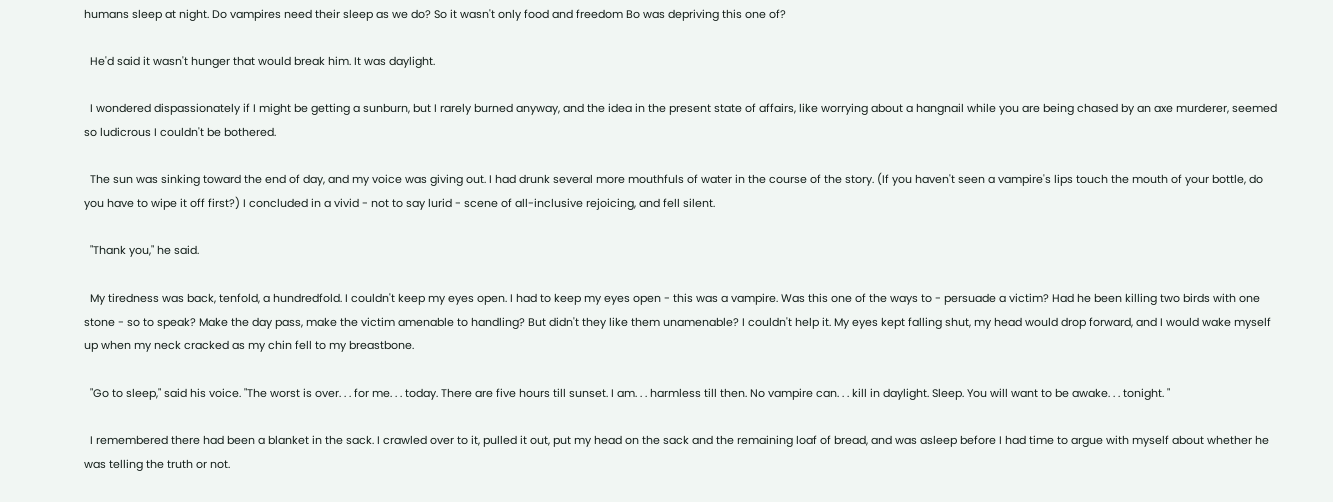humans sleep at night. Do vampires need their sleep as we do? So it wasn't only food and freedom Bo was depriving this one of?

  He'd said it wasn't hunger that would break him. It was daylight.

  I wondered dispassionately if I might be getting a sunburn, but I rarely burned anyway, and the idea in the present state of affairs, like worrying about a hangnail while you are being chased by an axe murderer, seemed so ludicrous I couldn't be bothered.

  The sun was sinking toward the end of day, and my voice was giving out. I had drunk several more mouthfuls of water in the course of the story. (If you haven't seen a vampire's lips touch the mouth of your bottle, do you have to wipe it off first?) I concluded in a vivid - not to say lurid - scene of all-inclusive rejoicing, and fell silent.

  "Thank you," he said.

  My tiredness was back, tenfold, a hundredfold. I couldn't keep my eyes open. I had to keep my eyes open - this was a vampire. Was this one of the ways to - persuade a victim? Had he been killing two birds with one stone - so to speak? Make the day pass, make the victim amenable to handling? But didn't they like them unamenable? I couldn't help it. My eyes kept falling shut, my head would drop forward, and I would wake myself up when my neck cracked as my chin fell to my breastbone.

  "Go to sleep," said his voice. "The worst is over. . . for me. . . today. There are five hours till sunset. I am. . . harmless till then. No vampire can. . . kill in daylight. Sleep. You will want to be awake. . . tonight. "

  I remembered there had been a blanket in the sack. I crawled over to it, pulled it out, put my head on the sack and the remaining loaf of bread, and was asleep before I had time to argue with myself about whether he was telling the truth or not.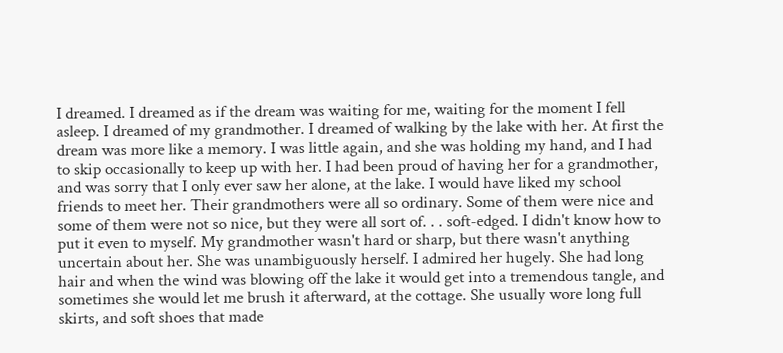I dreamed. I dreamed as if the dream was waiting for me, waiting for the moment I fell asleep. I dreamed of my grandmother. I dreamed of walking by the lake with her. At first the dream was more like a memory. I was little again, and she was holding my hand, and I had to skip occasionally to keep up with her. I had been proud of having her for a grandmother, and was sorry that I only ever saw her alone, at the lake. I would have liked my school friends to meet her. Their grandmothers were all so ordinary. Some of them were nice and some of them were not so nice, but they were all sort of. . . soft-edged. I didn't know how to put it even to myself. My grandmother wasn't hard or sharp, but there wasn't anything uncertain about her. She was unambiguously herself. I admired her hugely. She had long hair and when the wind was blowing off the lake it would get into a tremendous tangle, and sometimes she would let me brush it afterward, at the cottage. She usually wore long full skirts, and soft shoes that made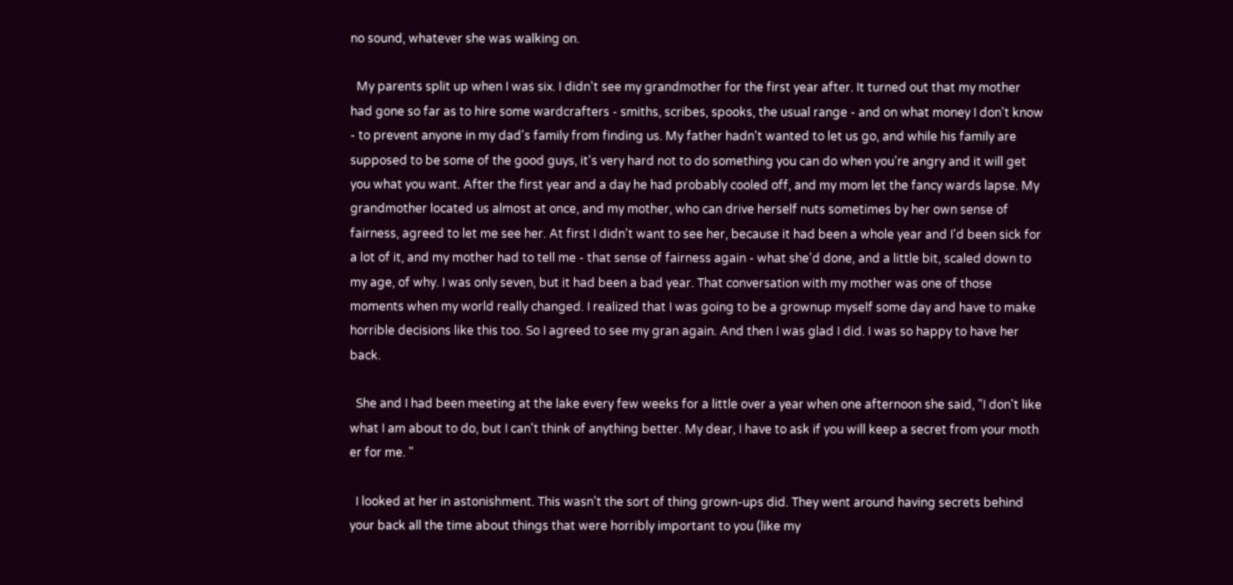no sound, whatever she was walking on.

  My parents split up when I was six. I didn't see my grandmother for the first year after. It turned out that my mother had gone so far as to hire some wardcrafters - smiths, scribes, spooks, the usual range - and on what money I don't know - to prevent anyone in my dad's family from finding us. My father hadn't wanted to let us go, and while his family are supposed to be some of the good guys, it's very hard not to do something you can do when you're angry and it will get you what you want. After the first year and a day he had probably cooled off, and my mom let the fancy wards lapse. My grandmother located us almost at once, and my mother, who can drive herself nuts sometimes by her own sense of fairness, agreed to let me see her. At first I didn't want to see her, because it had been a whole year and I'd been sick for a lot of it, and my mother had to tell me - that sense of fairness again - what she'd done, and a little bit, scaled down to my age, of why. I was only seven, but it had been a bad year. That conversation with my mother was one of those moments when my world really changed. I realized that I was going to be a grownup myself some day and have to make horrible decisions like this too. So I agreed to see my gran again. And then I was glad I did. I was so happy to have her back.

  She and I had been meeting at the lake every few weeks for a little over a year when one afternoon she said, "I don't like what I am about to do, but I can't think of anything better. My dear, I have to ask if you will keep a secret from your moth
er for me. "

  I looked at her in astonishment. This wasn't the sort of thing grown-ups did. They went around having secrets behind your back all the time about things that were horribly important to you (like my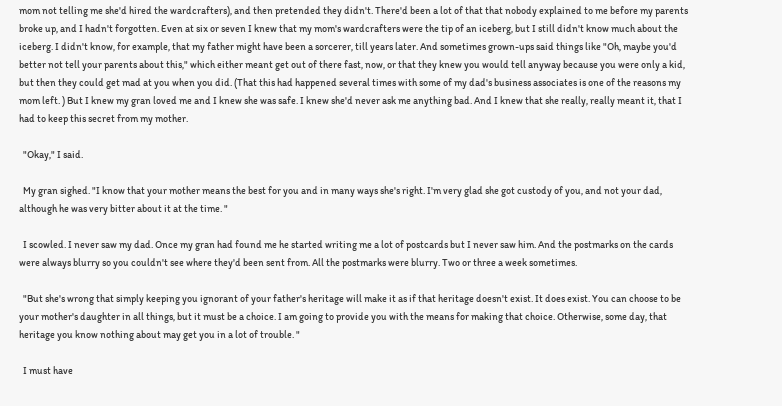mom not telling me she'd hired the wardcrafters), and then pretended they didn't. There'd been a lot of that that nobody explained to me before my parents broke up, and I hadn't forgotten. Even at six or seven I knew that my mom's wardcrafters were the tip of an iceberg, but I still didn't know much about the iceberg. I didn't know, for example, that my father might have been a sorcerer, till years later. And sometimes grown-ups said things like "Oh, maybe you'd better not tell your parents about this," which either meant get out of there fast, now, or that they knew you would tell anyway because you were only a kid, but then they could get mad at you when you did. (That this had happened several times with some of my dad's business associates is one of the reasons my mom left. ) But I knew my gran loved me and I knew she was safe. I knew she'd never ask me anything bad. And I knew that she really, really meant it, that I had to keep this secret from my mother.

  "Okay," I said.

  My gran sighed. "I know that your mother means the best for you and in many ways she's right. I'm very glad she got custody of you, and not your dad, although he was very bitter about it at the time. "

  I scowled. I never saw my dad. Once my gran had found me he started writing me a lot of postcards but I never saw him. And the postmarks on the cards were always blurry so you couldn't see where they'd been sent from. All the postmarks were blurry. Two or three a week sometimes.

  "But she's wrong that simply keeping you ignorant of your father's heritage will make it as if that heritage doesn't exist. It does exist. You can choose to be your mother's daughter in all things, but it must be a choice. I am going to provide you with the means for making that choice. Otherwise, some day, that heritage you know nothing about may get you in a lot of trouble. "

  I must have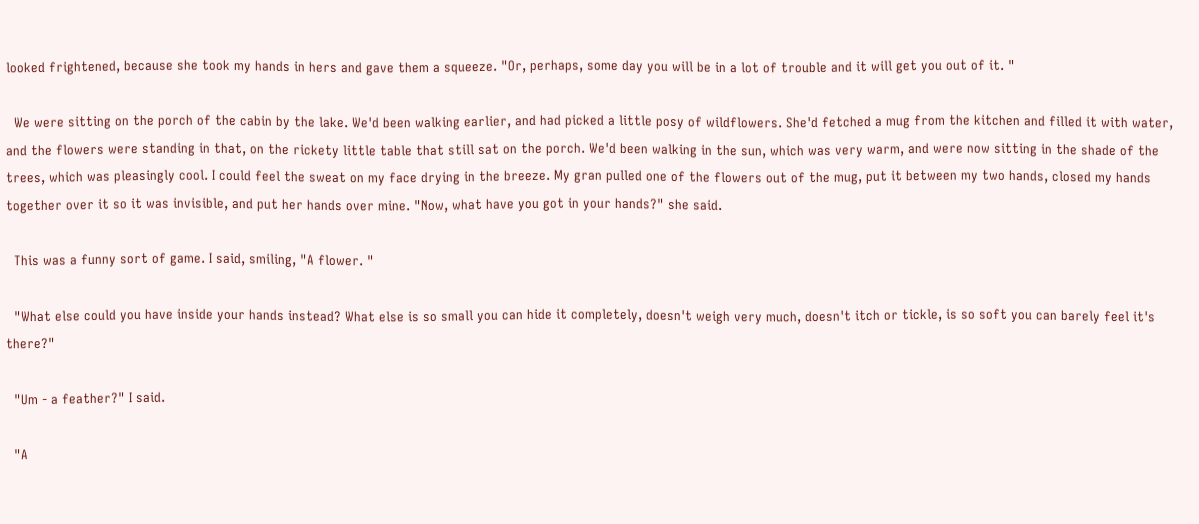looked frightened, because she took my hands in hers and gave them a squeeze. "Or, perhaps, some day you will be in a lot of trouble and it will get you out of it. "

  We were sitting on the porch of the cabin by the lake. We'd been walking earlier, and had picked a little posy of wildflowers. She'd fetched a mug from the kitchen and filled it with water, and the flowers were standing in that, on the rickety little table that still sat on the porch. We'd been walking in the sun, which was very warm, and were now sitting in the shade of the trees, which was pleasingly cool. I could feel the sweat on my face drying in the breeze. My gran pulled one of the flowers out of the mug, put it between my two hands, closed my hands together over it so it was invisible, and put her hands over mine. "Now, what have you got in your hands?" she said.

  This was a funny sort of game. I said, smiling, "A flower. "

  "What else could you have inside your hands instead? What else is so small you can hide it completely, doesn't weigh very much, doesn't itch or tickle, is so soft you can barely feel it's there?"

  "Um - a feather?" I said.

  "A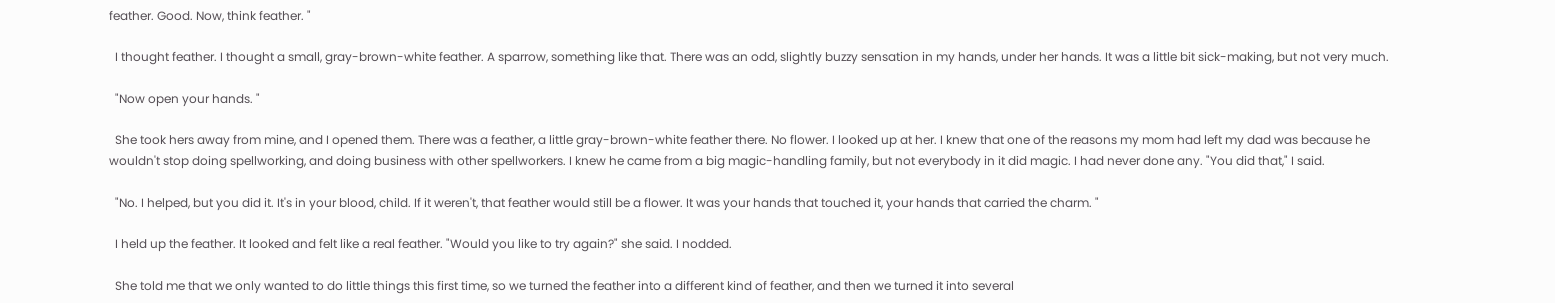feather. Good. Now, think feather. "

  I thought feather. I thought a small, gray-brown-white feather. A sparrow, something like that. There was an odd, slightly buzzy sensation in my hands, under her hands. It was a little bit sick-making, but not very much.

  "Now open your hands. "

  She took hers away from mine, and I opened them. There was a feather, a little gray-brown-white feather there. No flower. I looked up at her. I knew that one of the reasons my mom had left my dad was because he wouldn't stop doing spellworking, and doing business with other spellworkers. I knew he came from a big magic-handling family, but not everybody in it did magic. I had never done any. "You did that," I said.

  "No. I helped, but you did it. It's in your blood, child. If it weren't, that feather would still be a flower. It was your hands that touched it, your hands that carried the charm. "

  I held up the feather. It looked and felt like a real feather. "Would you like to try again?" she said. I nodded.

  She told me that we only wanted to do little things this first time, so we turned the feather into a different kind of feather, and then we turned it into several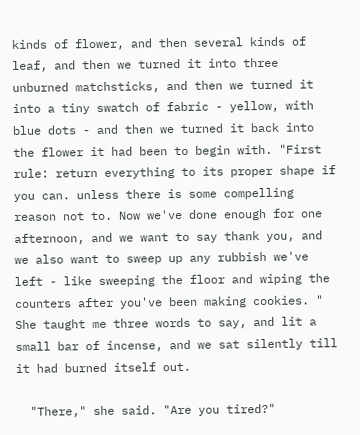kinds of flower, and then several kinds of leaf, and then we turned it into three unburned matchsticks, and then we turned it into a tiny swatch of fabric - yellow, with blue dots - and then we turned it back into the flower it had been to begin with. "First rule: return everything to its proper shape if you can. unless there is some compelling reason not to. Now we've done enough for one afternoon, and we want to say thank you, and we also want to sweep up any rubbish we've left - like sweeping the floor and wiping the counters after you've been making cookies. " She taught me three words to say, and lit a small bar of incense, and we sat silently till it had burned itself out.

  "There," she said. "Are you tired?"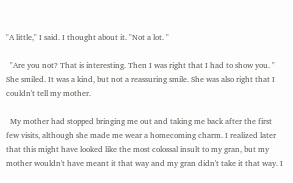"A little," I said. I thought about it. "Not a lot. "

  "Are you not? That is interesting. Then I was right that I had to show you. " She smiled. It was a kind, but not a reassuring smile. She was also right that I couldn't tell my mother.

  My mother had stopped bringing me out and taking me back after the first few visits, although she made me wear a homecoming charm. I realized later that this might have looked like the most colossal insult to my gran, but my mother wouldn't have meant it that way and my gran didn't take it that way. I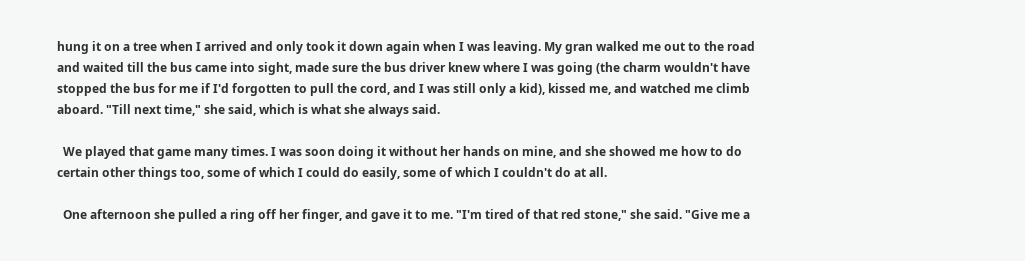hung it on a tree when I arrived and only took it down again when I was leaving. My gran walked me out to the road and waited till the bus came into sight, made sure the bus driver knew where I was going (the charm wouldn't have stopped the bus for me if I'd forgotten to pull the cord, and I was still only a kid), kissed me, and watched me climb aboard. "Till next time," she said, which is what she always said.

  We played that game many times. I was soon doing it without her hands on mine, and she showed me how to do certain other things too, some of which I could do easily, some of which I couldn't do at all.

  One afternoon she pulled a ring off her finger, and gave it to me. "I'm tired of that red stone," she said. "Give me a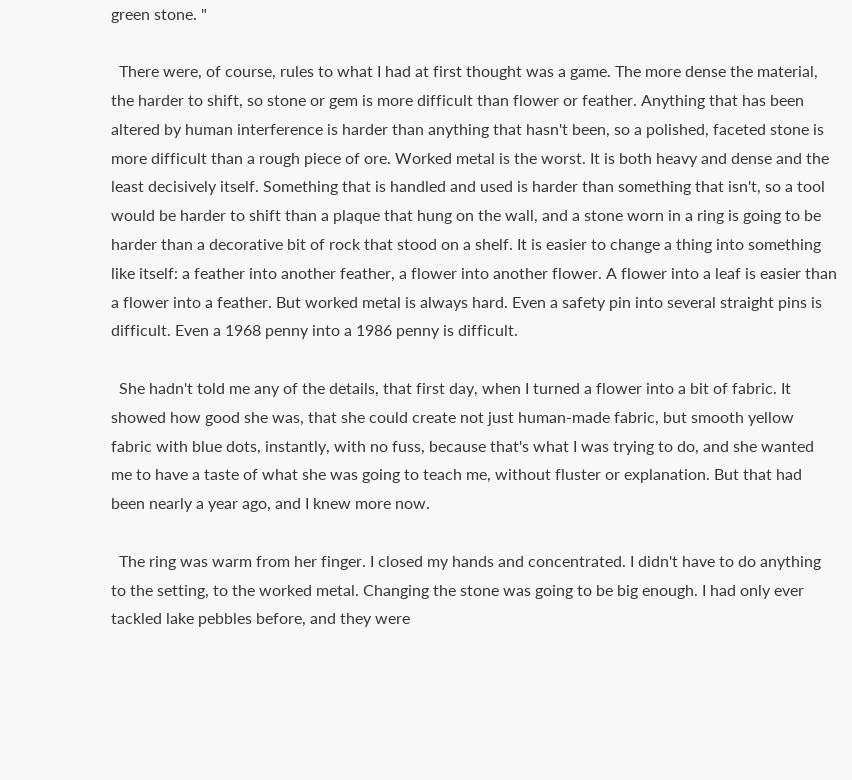green stone. "

  There were, of course, rules to what I had at first thought was a game. The more dense the material, the harder to shift, so stone or gem is more difficult than flower or feather. Anything that has been altered by human interference is harder than anything that hasn't been, so a polished, faceted stone is more difficult than a rough piece of ore. Worked metal is the worst. It is both heavy and dense and the least decisively itself. Something that is handled and used is harder than something that isn't, so a tool would be harder to shift than a plaque that hung on the wall, and a stone worn in a ring is going to be harder than a decorative bit of rock that stood on a shelf. It is easier to change a thing into something like itself: a feather into another feather, a flower into another flower. A flower into a leaf is easier than a flower into a feather. But worked metal is always hard. Even a safety pin into several straight pins is difficult. Even a 1968 penny into a 1986 penny is difficult.

  She hadn't told me any of the details, that first day, when I turned a flower into a bit of fabric. It showed how good she was, that she could create not just human-made fabric, but smooth yellow fabric with blue dots, instantly, with no fuss, because that's what I was trying to do, and she wanted me to have a taste of what she was going to teach me, without fluster or explanation. But that had been nearly a year ago, and I knew more now.

  The ring was warm from her finger. I closed my hands and concentrated. I didn't have to do anything to the setting, to the worked metal. Changing the stone was going to be big enough. I had only ever tackled lake pebbles before, and they were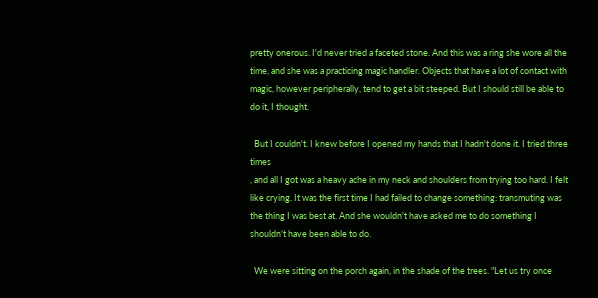pretty onerous. I'd never tried a faceted stone. And this was a ring she wore all the time, and she was a practicing magic handler. Objects that have a lot of contact with magic, however peripherally, tend to get a bit steeped. But I should still be able to do it, I thought.

  But I couldn't. I knew before I opened my hands that I hadn't done it. I tried three times
, and all I got was a heavy ache in my neck and shoulders from trying too hard. I felt like crying. It was the first time I had failed to change something: transmuting was the thing I was best at. And she wouldn't have asked me to do something I shouldn't have been able to do.

  We were sitting on the porch again, in the shade of the trees. "Let us try once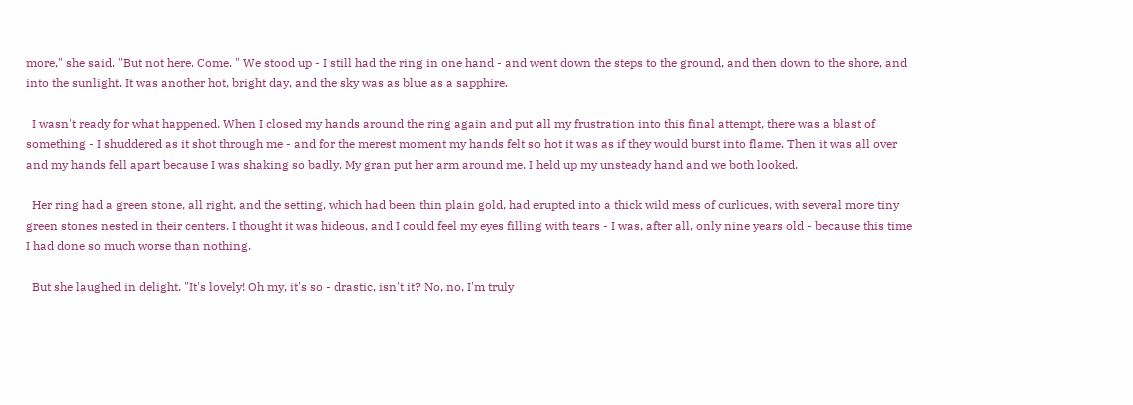more," she said. "But not here. Come. " We stood up - I still had the ring in one hand - and went down the steps to the ground, and then down to the shore, and into the sunlight. It was another hot, bright day, and the sky was as blue as a sapphire.

  I wasn't ready for what happened. When I closed my hands around the ring again and put all my frustration into this final attempt, there was a blast of something - I shuddered as it shot through me - and for the merest moment my hands felt so hot it was as if they would burst into flame. Then it was all over and my hands fell apart because I was shaking so badly. My gran put her arm around me. I held up my unsteady hand and we both looked.

  Her ring had a green stone, all right, and the setting, which had been thin plain gold, had erupted into a thick wild mess of curlicues, with several more tiny green stones nested in their centers. I thought it was hideous, and I could feel my eyes filling with tears - I was, after all, only nine years old - because this time I had done so much worse than nothing.

  But she laughed in delight. "It's lovely! Oh my, it's so - drastic, isn't it? No, no, I'm truly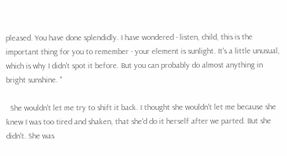pleased. You have done splendidly. I have wondered - listen, child, this is the important thing for you to remember - your element is sunlight. It's a little unusual, which is why I didn't spot it before. But you can probably do almost anything in bright sunshine. "

  She wouldn't let me try to shift it back. I thought she wouldn't let me because she knew I was too tired and shaken, that she'd do it herself after we parted. But she didn't. She was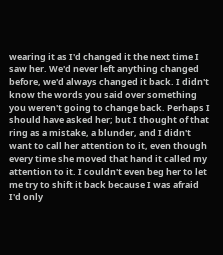wearing it as I'd changed it the next time I saw her. We'd never left anything changed before, we'd always changed it back. I didn't know the words you said over something you weren't going to change back. Perhaps I should have asked her; but I thought of that ring as a mistake, a blunder, and I didn't want to call her attention to it, even though every time she moved that hand it called my attention to it. I couldn't even beg her to let me try to shift it back because I was afraid I'd only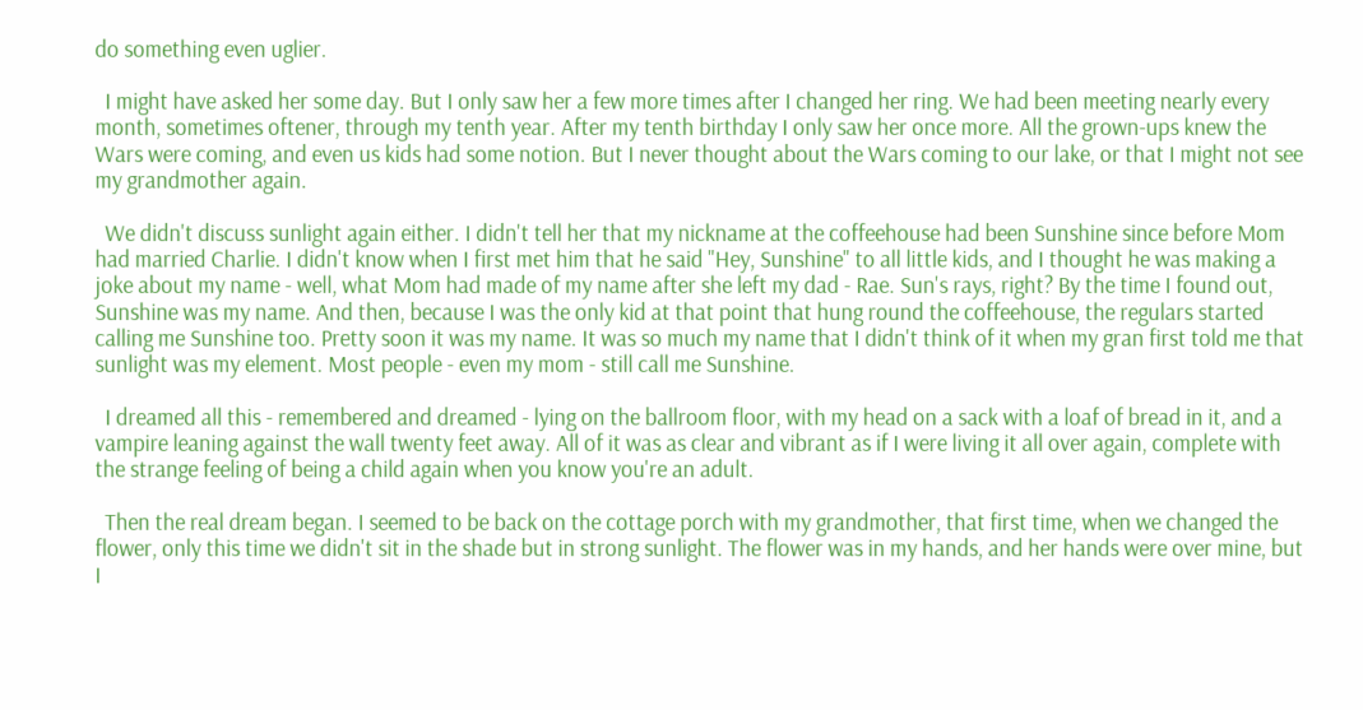do something even uglier.

  I might have asked her some day. But I only saw her a few more times after I changed her ring. We had been meeting nearly every month, sometimes oftener, through my tenth year. After my tenth birthday I only saw her once more. All the grown-ups knew the Wars were coming, and even us kids had some notion. But I never thought about the Wars coming to our lake, or that I might not see my grandmother again.

  We didn't discuss sunlight again either. I didn't tell her that my nickname at the coffeehouse had been Sunshine since before Mom had married Charlie. I didn't know when I first met him that he said "Hey, Sunshine" to all little kids, and I thought he was making a joke about my name - well, what Mom had made of my name after she left my dad - Rae. Sun's rays, right? By the time I found out, Sunshine was my name. And then, because I was the only kid at that point that hung round the coffeehouse, the regulars started calling me Sunshine too. Pretty soon it was my name. It was so much my name that I didn't think of it when my gran first told me that sunlight was my element. Most people - even my mom - still call me Sunshine.

  I dreamed all this - remembered and dreamed - lying on the ballroom floor, with my head on a sack with a loaf of bread in it, and a vampire leaning against the wall twenty feet away. All of it was as clear and vibrant as if I were living it all over again, complete with the strange feeling of being a child again when you know you're an adult.

  Then the real dream began. I seemed to be back on the cottage porch with my grandmother, that first time, when we changed the flower, only this time we didn't sit in the shade but in strong sunlight. The flower was in my hands, and her hands were over mine, but I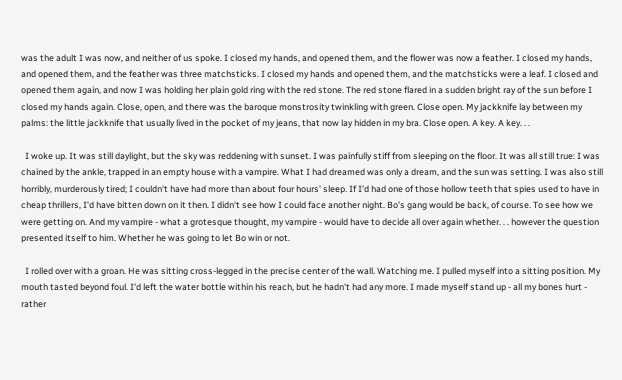was the adult I was now, and neither of us spoke. I closed my hands, and opened them, and the flower was now a feather. I closed my hands, and opened them, and the feather was three matchsticks. I closed my hands and opened them, and the matchsticks were a leaf. I closed and opened them again, and now I was holding her plain gold ring with the red stone. The red stone flared in a sudden bright ray of the sun before I closed my hands again. Close, open, and there was the baroque monstrosity twinkling with green. Close open. My jackknife lay between my palms: the little jackknife that usually lived in the pocket of my jeans, that now lay hidden in my bra. Close open. A key. A key. . .

  I woke up. It was still daylight, but the sky was reddening with sunset. I was painfully stiff from sleeping on the floor. It was all still true: I was chained by the ankle, trapped in an empty house with a vampire. What I had dreamed was only a dream, and the sun was setting. I was also still horribly, murderously tired; I couldn't have had more than about four hours' sleep. If I'd had one of those hollow teeth that spies used to have in cheap thrillers, I'd have bitten down on it then. I didn't see how I could face another night. Bo's gang would be back, of course. To see how we were getting on. And my vampire - what a grotesque thought, my vampire - would have to decide all over again whether. . . however the question presented itself to him. Whether he was going to let Bo win or not.

  I rolled over with a groan. He was sitting cross-legged in the precise center of the wall. Watching me. I pulled myself into a sitting position. My mouth tasted beyond foul. I'd left the water bottle within his reach, but he hadn't had any more. I made myself stand up - all my bones hurt - rather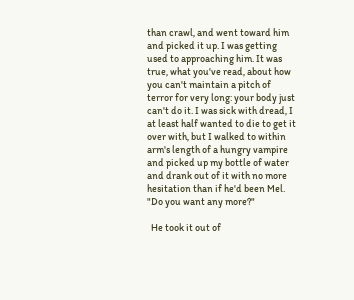than crawl, and went toward him and picked it up. I was getting used to approaching him. It was true, what you've read, about how you can't maintain a pitch of terror for very long: your body just can't do it. I was sick with dread, I at least half wanted to die to get it over with, but I walked to within arm's length of a hungry vampire and picked up my bottle of water and drank out of it with no more hesitation than if he'd been Mel. "Do you want any more?"

  He took it out of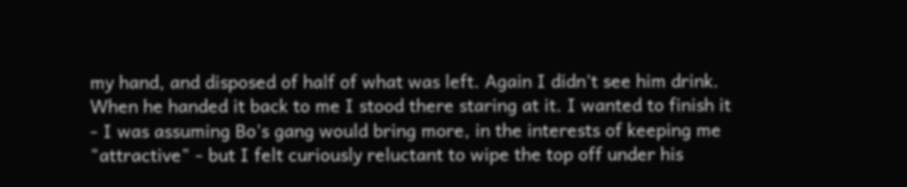my hand, and disposed of half of what was left. Again I didn't see him drink. When he handed it back to me I stood there staring at it. I wanted to finish it - I was assuming Bo's gang would bring more, in the interests of keeping me "attractive" - but I felt curiously reluctant to wipe the top off under his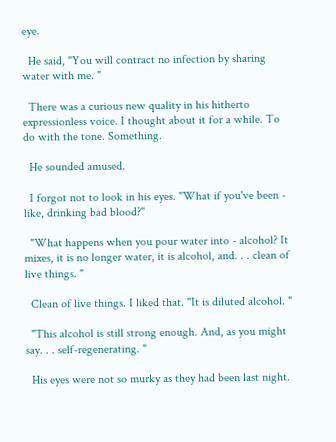eye.

  He said, "You will contract no infection by sharing water with me. "

  There was a curious new quality in his hitherto expressionless voice. I thought about it for a while. To do with the tone. Something.

  He sounded amused.

  I forgot not to look in his eyes. "What if you've been - like, drinking bad blood?"

  "What happens when you pour water into - alcohol? It mixes, it is no longer water, it is alcohol, and. . . clean of live things. "

  Clean of live things. I liked that. "It is diluted alcohol. "

  "This alcohol is still strong enough. And, as you might say. . . self-regenerating. "

  His eyes were not so murky as they had been last night.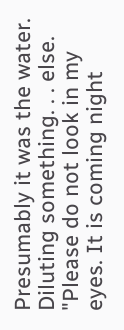Presumably it was the water. Diluting something. . . else. "Please do not look in my eyes. It is coming night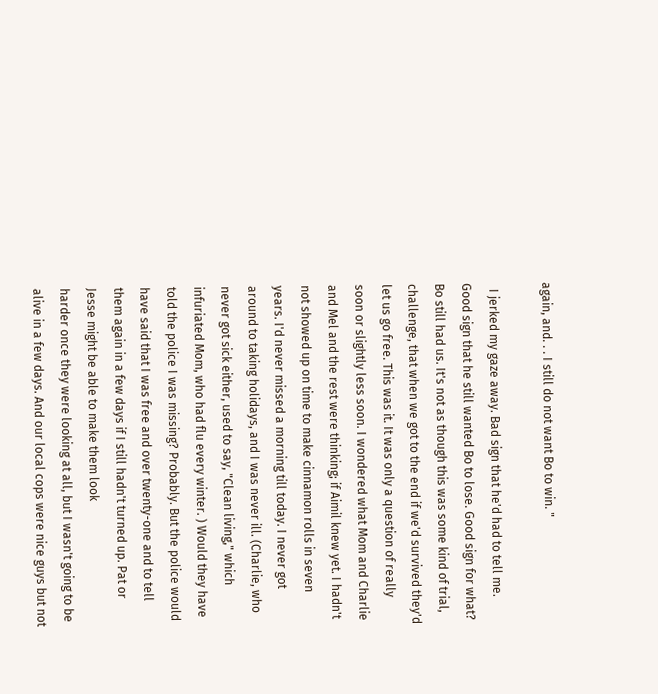again, and. . . I still do not want Bo to win. "

  I jerked my gaze away. Bad sign that he'd had to tell me. Good sign that he still wanted Bo to lose. Good sign for what? Bo still had us. It's not as though this was some kind of trial, challenge, that when we got to the end if we'd survived they'd let us go free. This was it. It was only a question of really soon or slightly less soon. I wondered what Mom and Charlie and Mel and the rest were thinking; if Aimil knew yet. I hadn't not showed up on time to make cinnamon rolls in seven years. I'd never missed a morning till today. I never got around to taking holidays, and I was never ill. (Charlie, who never got sick either, used to say, "Clean living," which infuriated Mom, who had flu every winter. ) Would they have told the police I was missing? Probably. But the police would have said that I was free and over twenty-one and to tell them again in a few days if I still hadn't turned up. Pat or Jesse might be able to make them look
harder once they were looking at all, but I wasn't going to be alive in a few days. And our local cops were nice guys but not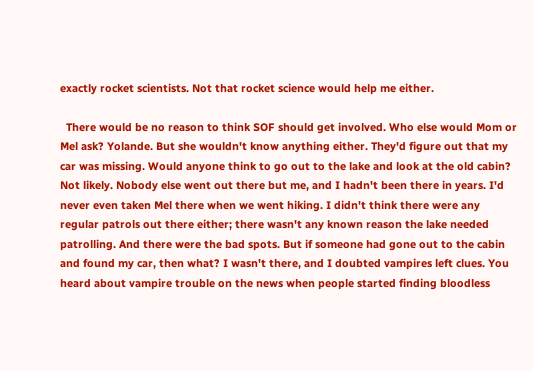exactly rocket scientists. Not that rocket science would help me either.

  There would be no reason to think SOF should get involved. Who else would Mom or Mel ask? Yolande. But she wouldn't know anything either. They'd figure out that my car was missing. Would anyone think to go out to the lake and look at the old cabin? Not likely. Nobody else went out there but me, and I hadn't been there in years. I'd never even taken Mel there when we went hiking. I didn't think there were any regular patrols out there either; there wasn't any known reason the lake needed patrolling. And there were the bad spots. But if someone had gone out to the cabin and found my car, then what? I wasn't there, and I doubted vampires left clues. You heard about vampire trouble on the news when people started finding bloodless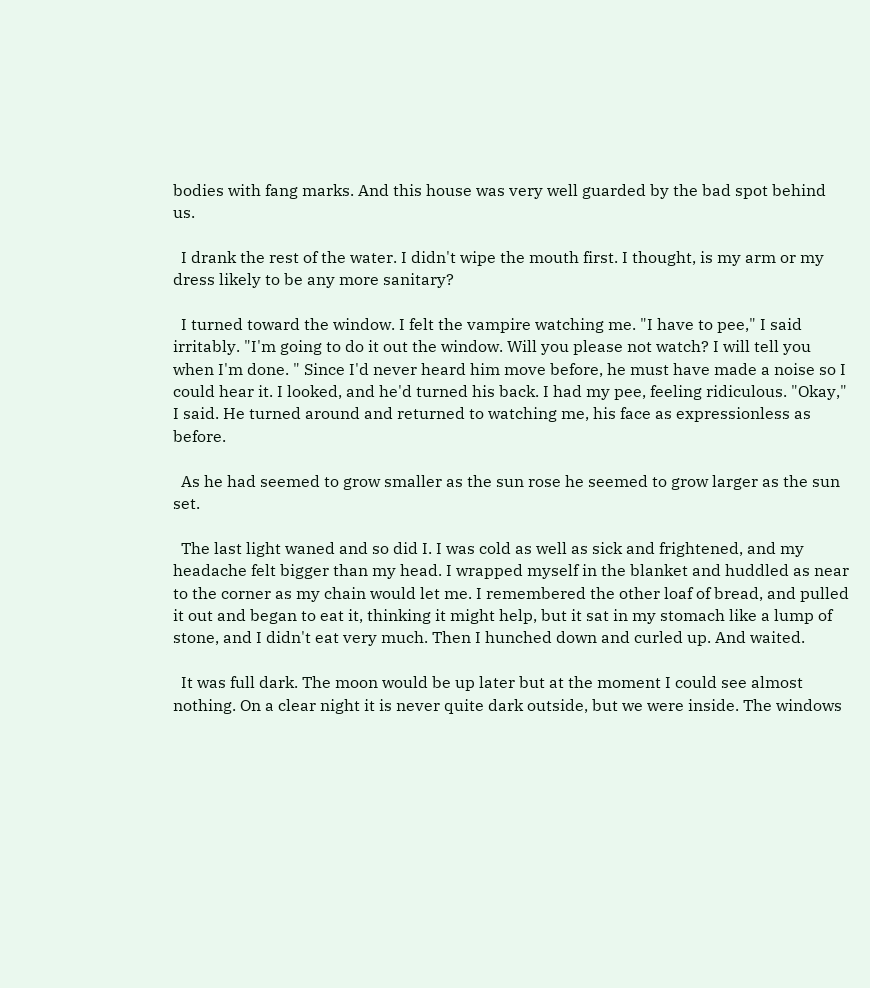bodies with fang marks. And this house was very well guarded by the bad spot behind us.

  I drank the rest of the water. I didn't wipe the mouth first. I thought, is my arm or my dress likely to be any more sanitary?

  I turned toward the window. I felt the vampire watching me. "I have to pee," I said irritably. "I'm going to do it out the window. Will you please not watch? I will tell you when I'm done. " Since I'd never heard him move before, he must have made a noise so I could hear it. I looked, and he'd turned his back. I had my pee, feeling ridiculous. "Okay," I said. He turned around and returned to watching me, his face as expressionless as before.

  As he had seemed to grow smaller as the sun rose he seemed to grow larger as the sun set.

  The last light waned and so did I. I was cold as well as sick and frightened, and my headache felt bigger than my head. I wrapped myself in the blanket and huddled as near to the corner as my chain would let me. I remembered the other loaf of bread, and pulled it out and began to eat it, thinking it might help, but it sat in my stomach like a lump of stone, and I didn't eat very much. Then I hunched down and curled up. And waited.

  It was full dark. The moon would be up later but at the moment I could see almost nothing. On a clear night it is never quite dark outside, but we were inside. The windows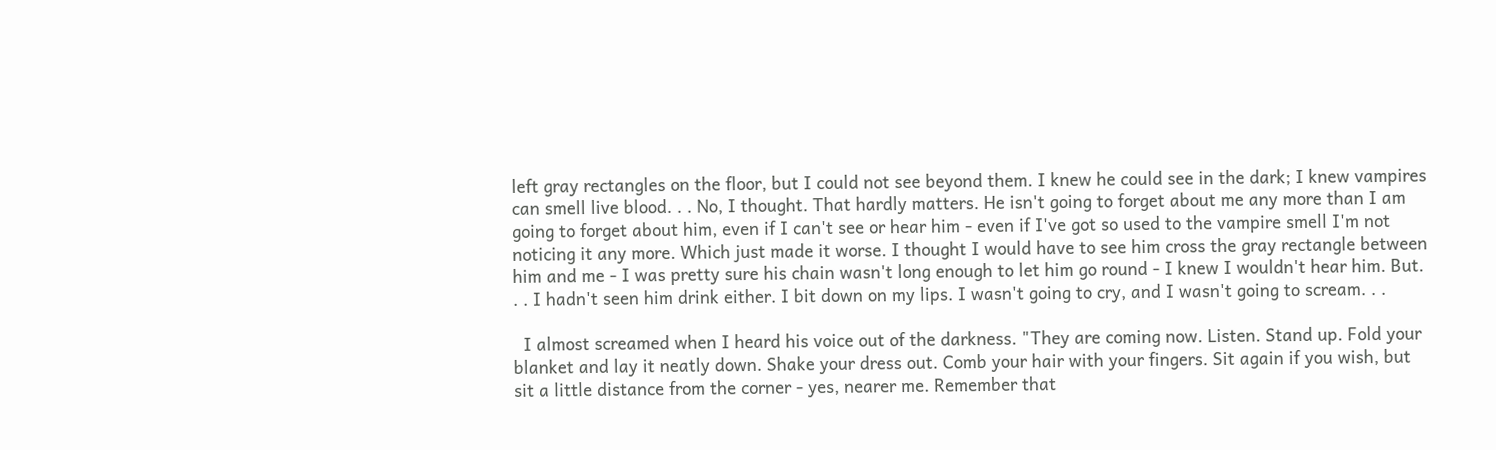left gray rectangles on the floor, but I could not see beyond them. I knew he could see in the dark; I knew vampires can smell live blood. . . No, I thought. That hardly matters. He isn't going to forget about me any more than I am going to forget about him, even if I can't see or hear him - even if I've got so used to the vampire smell I'm not noticing it any more. Which just made it worse. I thought I would have to see him cross the gray rectangle between him and me - I was pretty sure his chain wasn't long enough to let him go round - I knew I wouldn't hear him. But. . . I hadn't seen him drink either. I bit down on my lips. I wasn't going to cry, and I wasn't going to scream. . .

  I almost screamed when I heard his voice out of the darkness. "They are coming now. Listen. Stand up. Fold your blanket and lay it neatly down. Shake your dress out. Comb your hair with your fingers. Sit again if you wish, but sit a little distance from the corner - yes, nearer me. Remember that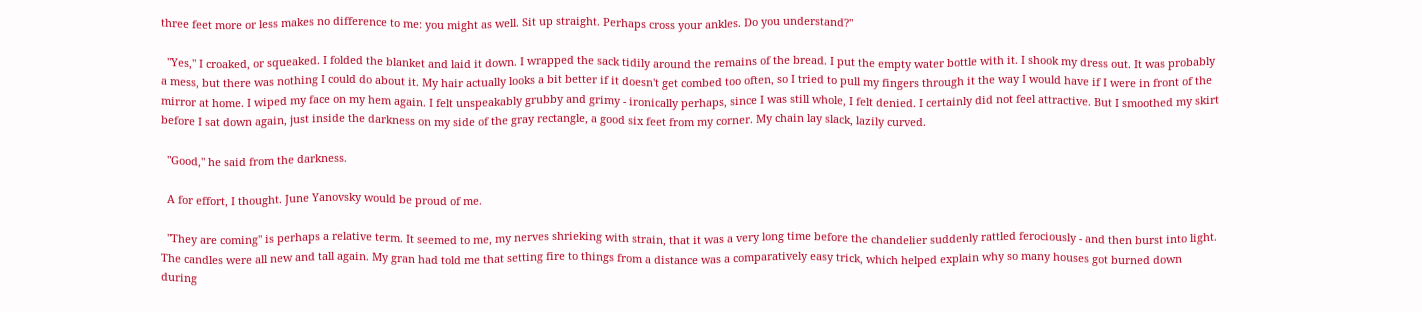three feet more or less makes no difference to me: you might as well. Sit up straight. Perhaps cross your ankles. Do you understand?"

  "Yes," I croaked, or squeaked. I folded the blanket and laid it down. I wrapped the sack tidily around the remains of the bread. I put the empty water bottle with it. I shook my dress out. It was probably a mess, but there was nothing I could do about it. My hair actually looks a bit better if it doesn't get combed too often, so I tried to pull my fingers through it the way I would have if I were in front of the mirror at home. I wiped my face on my hem again. I felt unspeakably grubby and grimy - ironically perhaps, since I was still whole, I felt denied. I certainly did not feel attractive. But I smoothed my skirt before I sat down again, just inside the darkness on my side of the gray rectangle, a good six feet from my corner. My chain lay slack, lazily curved.

  "Good," he said from the darkness.

  A for effort, I thought. June Yanovsky would be proud of me.

  "They are coming" is perhaps a relative term. It seemed to me, my nerves shrieking with strain, that it was a very long time before the chandelier suddenly rattled ferociously - and then burst into light. The candles were all new and tall again. My gran had told me that setting fire to things from a distance was a comparatively easy trick, which helped explain why so many houses got burned down during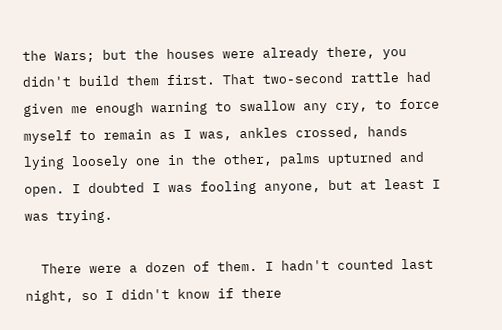the Wars; but the houses were already there, you didn't build them first. That two-second rattle had given me enough warning to swallow any cry, to force myself to remain as I was, ankles crossed, hands lying loosely one in the other, palms upturned and open. I doubted I was fooling anyone, but at least I was trying.

  There were a dozen of them. I hadn't counted last night, so I didn't know if there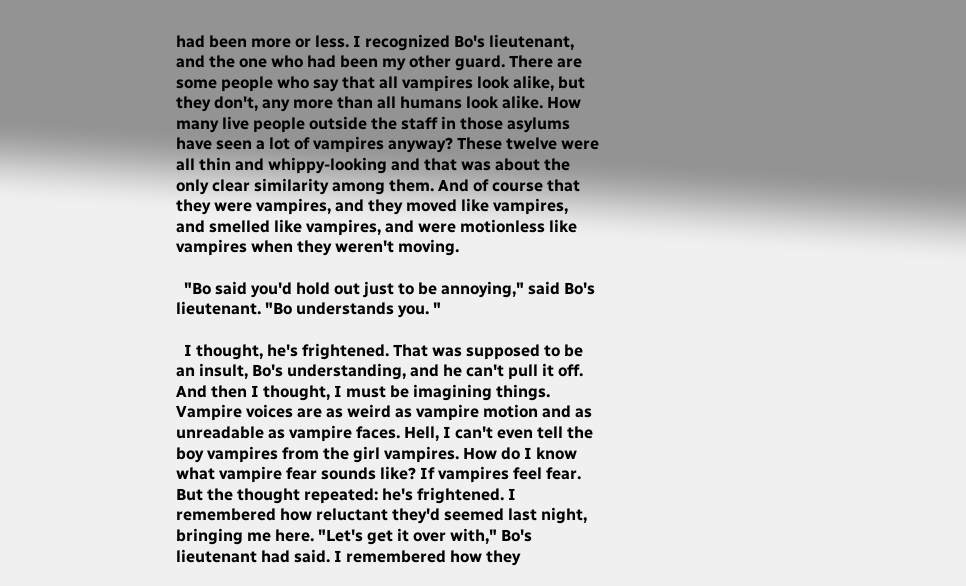had been more or less. I recognized Bo's lieutenant, and the one who had been my other guard. There are some people who say that all vampires look alike, but they don't, any more than all humans look alike. How many live people outside the staff in those asylums have seen a lot of vampires anyway? These twelve were all thin and whippy-looking and that was about the only clear similarity among them. And of course that they were vampires, and they moved like vampires, and smelled like vampires, and were motionless like vampires when they weren't moving.

  "Bo said you'd hold out just to be annoying," said Bo's lieutenant. "Bo understands you. "

  I thought, he's frightened. That was supposed to be an insult, Bo's understanding, and he can't pull it off. And then I thought, I must be imagining things. Vampire voices are as weird as vampire motion and as unreadable as vampire faces. Hell, I can't even tell the boy vampires from the girl vampires. How do I know what vampire fear sounds like? If vampires feel fear. But the thought repeated: he's frightened. I remembered how reluctant they'd seemed last night, bringing me here. "Let's get it over with," Bo's lieutenant had said. I remembered how they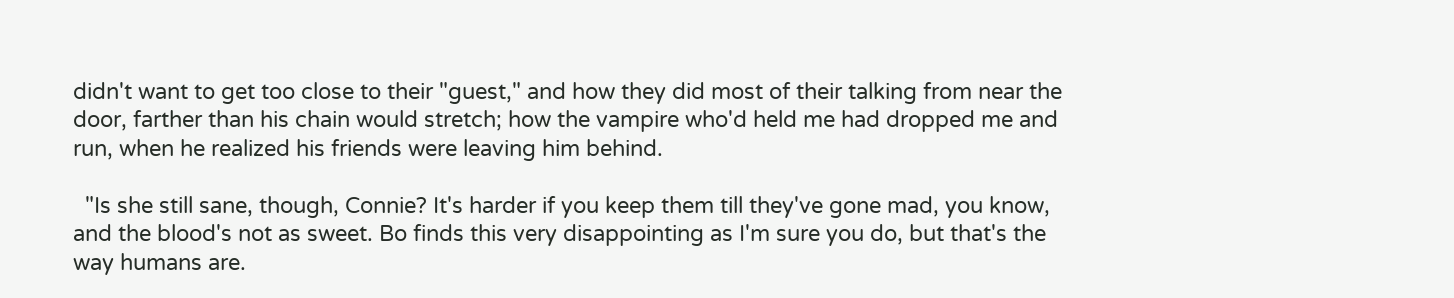didn't want to get too close to their "guest," and how they did most of their talking from near the door, farther than his chain would stretch; how the vampire who'd held me had dropped me and run, when he realized his friends were leaving him behind.

  "Is she still sane, though, Connie? It's harder if you keep them till they've gone mad, you know, and the blood's not as sweet. Bo finds this very disappointing as I'm sure you do, but that's the way humans are.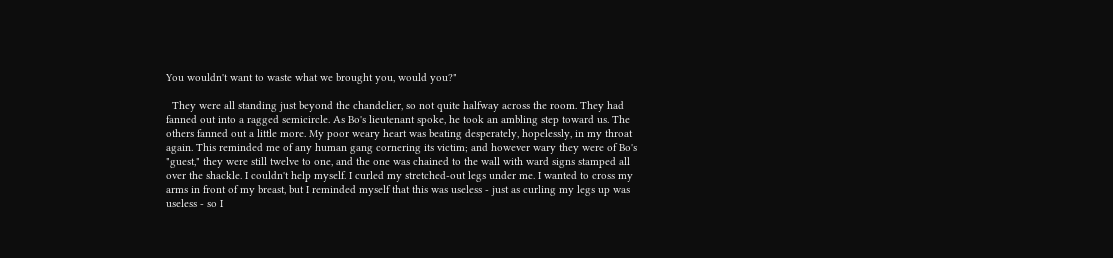You wouldn't want to waste what we brought you, would you?"

  They were all standing just beyond the chandelier, so not quite halfway across the room. They had fanned out into a ragged semicircle. As Bo's lieutenant spoke, he took an ambling step toward us. The others fanned out a little more. My poor weary heart was beating desperately, hopelessly, in my throat again. This reminded me of any human gang cornering its victim; and however wary they were of Bo's "guest," they were still twelve to one, and the one was chained to the wall with ward signs stamped all over the shackle. I couldn't help myself. I curled my stretched-out legs under me. I wanted to cross my arms in front of my breast, but I reminded myself that this was useless - just as curling my legs up was useless - so I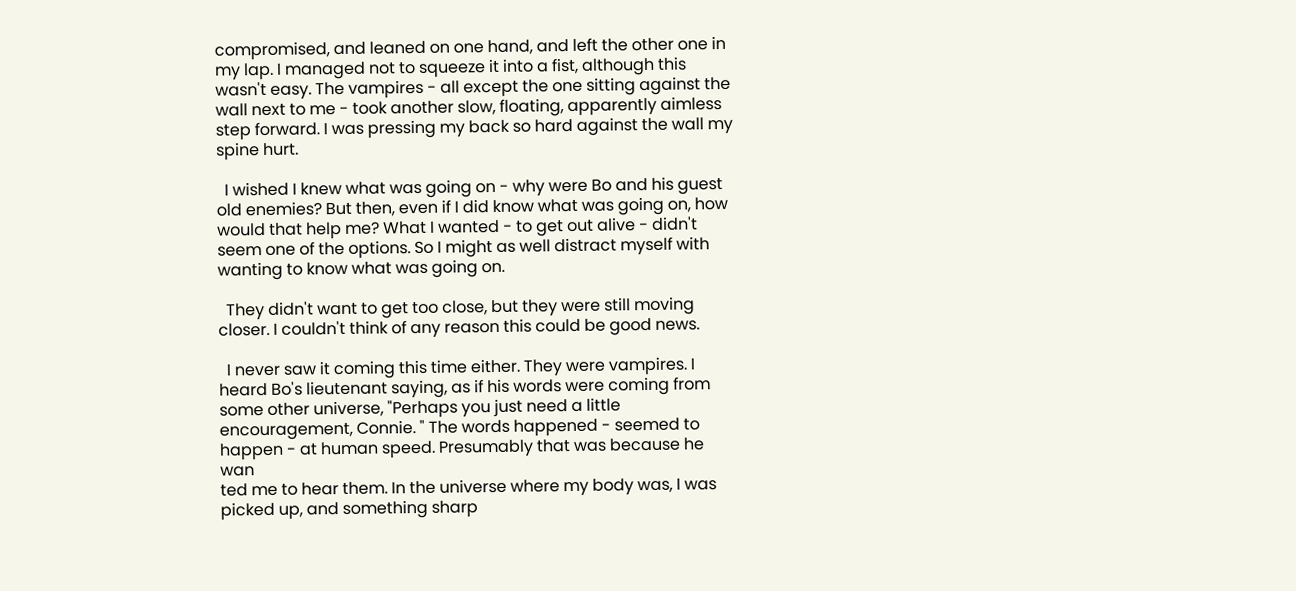compromised, and leaned on one hand, and left the other one in my lap. I managed not to squeeze it into a fist, although this wasn't easy. The vampires - all except the one sitting against the wall next to me - took another slow, floating, apparently aimless step forward. I was pressing my back so hard against the wall my spine hurt.

  I wished I knew what was going on - why were Bo and his guest old enemies? But then, even if I did know what was going on, how would that help me? What I wanted - to get out alive - didn't seem one of the options. So I might as well distract myself with wanting to know what was going on.

  They didn't want to get too close, but they were still moving closer. I couldn't think of any reason this could be good news.

  I never saw it coming this time either. They were vampires. I heard Bo's lieutenant saying, as if his words were coming from some other universe, "Perhaps you just need a little encouragement, Connie. " The words happened - seemed to happen - at human speed. Presumably that was because he wan
ted me to hear them. In the universe where my body was, I was picked up, and something sharp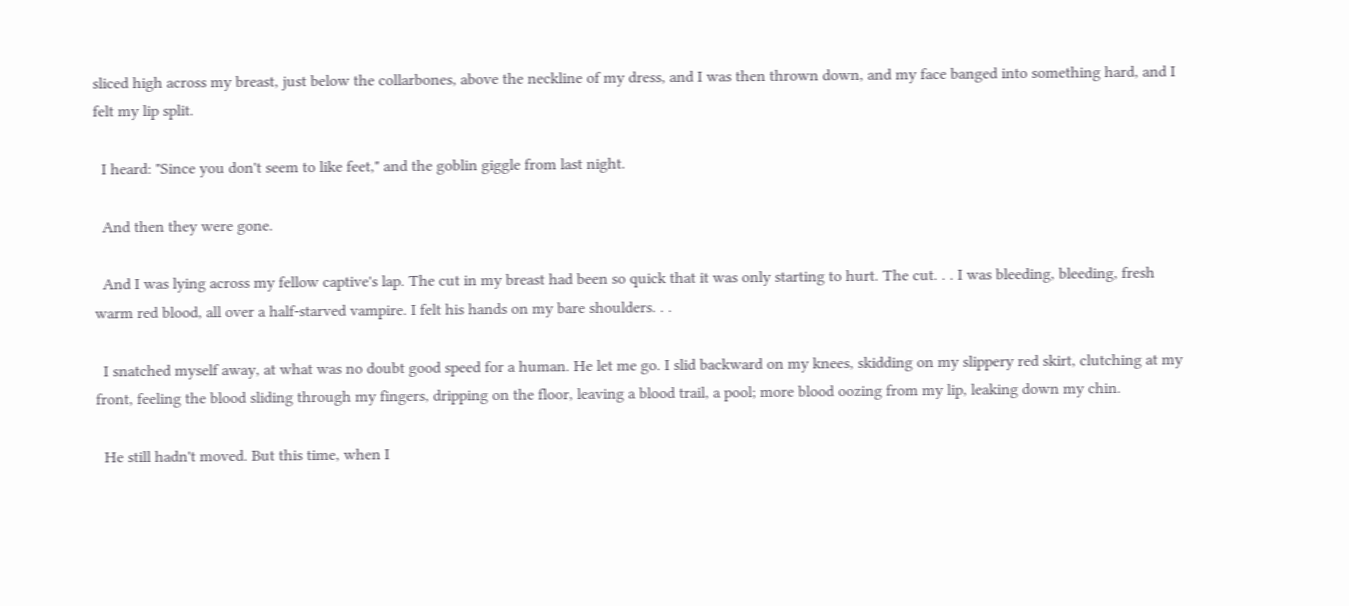sliced high across my breast, just below the collarbones, above the neckline of my dress, and I was then thrown down, and my face banged into something hard, and I felt my lip split.

  I heard: "Since you don't seem to like feet," and the goblin giggle from last night.

  And then they were gone.

  And I was lying across my fellow captive's lap. The cut in my breast had been so quick that it was only starting to hurt. The cut. . . I was bleeding, bleeding, fresh warm red blood, all over a half-starved vampire. I felt his hands on my bare shoulders. . .

  I snatched myself away, at what was no doubt good speed for a human. He let me go. I slid backward on my knees, skidding on my slippery red skirt, clutching at my front, feeling the blood sliding through my fingers, dripping on the floor, leaving a blood trail, a pool; more blood oozing from my lip, leaking down my chin.

  He still hadn't moved. But this time, when I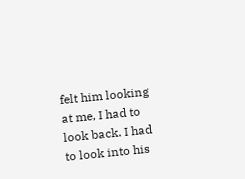felt him looking at me, I had to look back. I had to look into his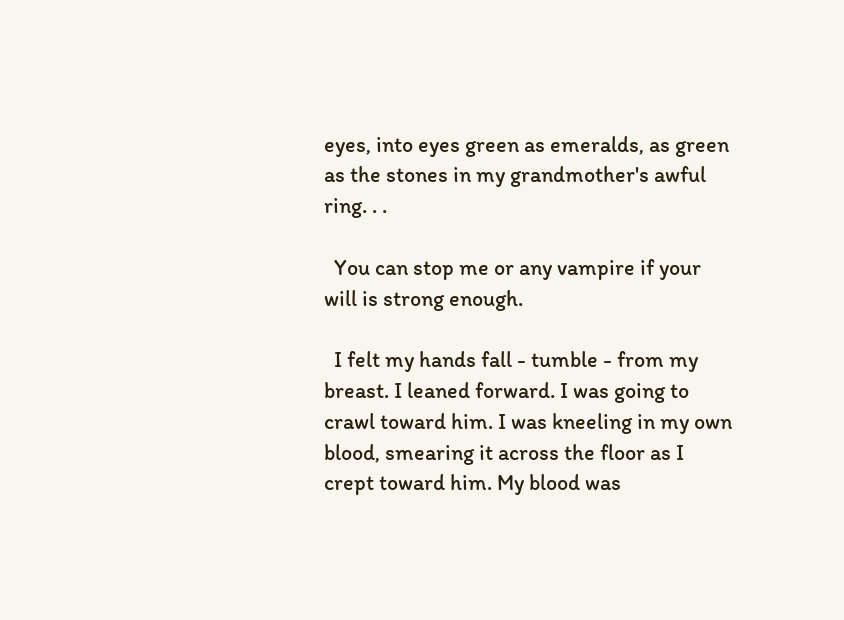eyes, into eyes green as emeralds, as green as the stones in my grandmother's awful ring. . .

  You can stop me or any vampire if your will is strong enough.

  I felt my hands fall - tumble - from my breast. I leaned forward. I was going to crawl toward him. I was kneeling in my own blood, smearing it across the floor as I crept toward him. My blood was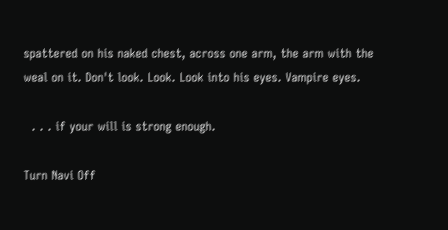spattered on his naked chest, across one arm, the arm with the weal on it. Don't look. Look. Look into his eyes. Vampire eyes.

  . . . if your will is strong enough.

Turn Navi Off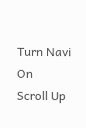Turn Navi On
Scroll Up